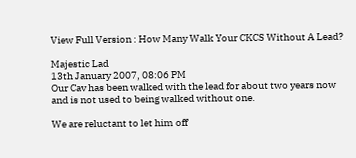View Full Version : How Many Walk Your CKCS Without A Lead?

Majestic Lad
13th January 2007, 08:06 PM
Our Cav has been walked with the lead for about two years now and is not used to being walked without one.

We are reluctant to let him off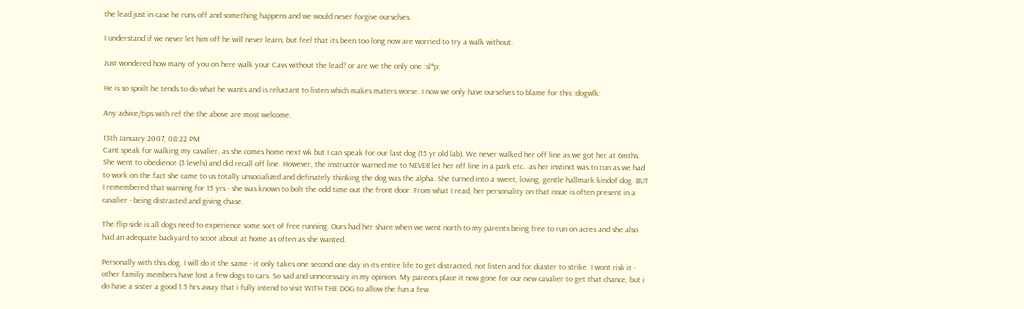the lead just in case he runs off and something happens and we would never forgive ourselves.

I understand if we never let him off he will never learn, but feel that its been too long now are worried to try a walk without.

Just wondered how many of you on here walk your Cavs without the lead? or are we the only one :sl*p:

He is so spoilt he tends to do what he wants and is reluctant to listen which makes maters worse. I now we only have ourselves to blame for this :dogwlk:

Any advice/tips with ref the the above are most welcome.

13th January 2007, 08:22 PM
Cant speak for walking my cavalier, as she comes home next wk but I can speak for our last dog (15 yr old lab). We never walked her off line as we got her at 6mths. She went to obedience (3 levels) and did recall off line. However, the instructor warned me to NEVER let her off line in a park etc.. as her instinct was to run as we had to work on the fact she came to us totally unsocialized and definately thinking the dog was the alpha. She turned into a sweet, loving, gentle hallmark kindof dog. BUT I remembered that warning for 15 yrs - she was known to bolt the odd time out the front door. From what I read, her personality on that issue is often present in a cavalier - being distracted and giving chase.

The flip side is all dogs need to experience some sort of free running. Ours had her share when we went north to my parents being free to run on acres and she also had an adequate backyard to scoot about at home as often as she wanted.

Personally with this dog, I will do it the same - it only takes one second one day in its entire life to get distracted, not listen and for diaster to strike. I wont risk it - other familiy members have lost a few dogs to cars. So sad and unnecessary in my opinion. My parents place it now gone for our new cavalier to get that chance, but i do have a sister a good 1.5 hrs away that i fully intend to visit WITH THE DOG to allow the fun a few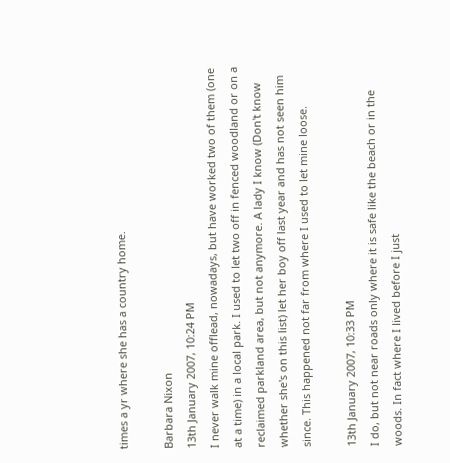times a yr where she has a country home.

Barbara Nixon
13th January 2007, 10:24 PM
I never walk mine offlead, nowadays, but have worked two of them (one at a time) in a local park. I used to let two off in fenced woodland or on a reclaimed parkland area, but not anymore. A lady I know (Don't know whether she's on this list) let her boy off last year and has not seen him since. This happened not far from where I used to let mine loose.

13th January 2007, 10:33 PM
I do, but not near roads only where it is safe like the beach or in the woods. In fact where I lived before I just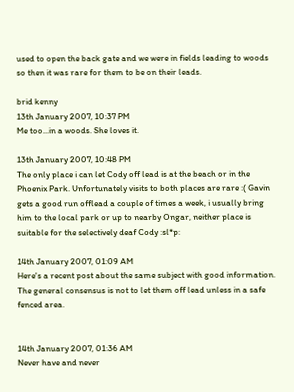used to open the back gate and we were in fields leading to woods so then it was rare for them to be on their leads.

brid kenny
13th January 2007, 10:37 PM
Me too...in a woods. She loves it.

13th January 2007, 10:48 PM
The only place i can let Cody off lead is at the beach or in the Phoenix Park. Unfortunately visits to both places are rare :( Gavin gets a good run offlead a couple of times a week, i usually bring him to the local park or up to nearby Ongar, neither place is suitable for the selectively deaf Cody :sl*p:

14th January 2007, 01:09 AM
Here's a recent post about the same subject with good information. The general consensus is not to let them off lead unless in a safe fenced area.


14th January 2007, 01:36 AM
Never have and never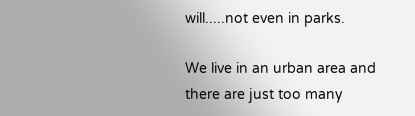will.....not even in parks.

We live in an urban area and there are just too many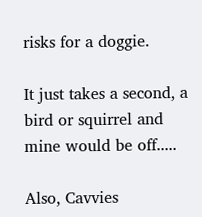risks for a doggie.

It just takes a second, a bird or squirrel and mine would be off.....

Also, Cavvies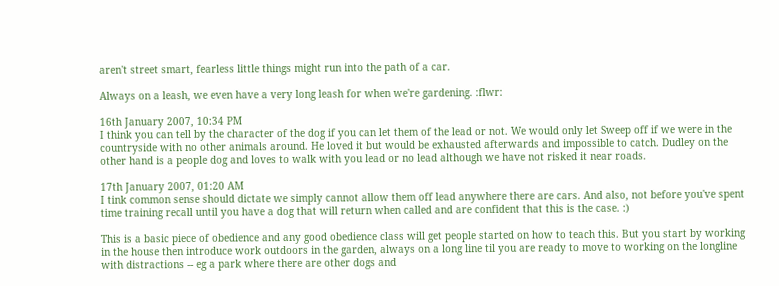aren't street smart, fearless little things might run into the path of a car.

Always on a leash, we even have a very long leash for when we're gardening. :flwr:

16th January 2007, 10:34 PM
I think you can tell by the character of the dog if you can let them of the lead or not. We would only let Sweep off if we were in the countryside with no other animals around. He loved it but would be exhausted afterwards and impossible to catch. Dudley on the other hand is a people dog and loves to walk with you lead or no lead although we have not risked it near roads.

17th January 2007, 01:20 AM
I tink common sense should dictate we simply cannot allow them off lead anywhere there are cars. And also, not before you've spent time training recall until you have a dog that will return when called and are confident that this is the case. :)

This is a basic piece of obedience and any good obedience class will get people started on how to teach this. But you start by working in the house then introduce work outdoors in the garden, always on a long line til you are ready to move to working on the longline with distractions -- eg a park where there are other dogs and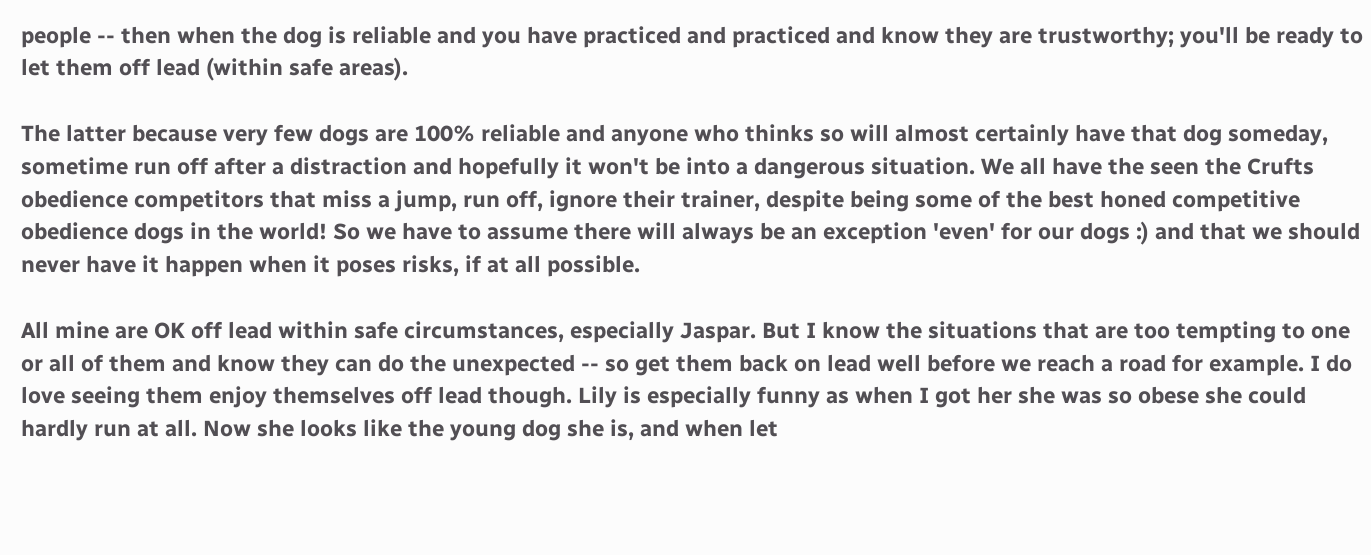people -- then when the dog is reliable and you have practiced and practiced and know they are trustworthy; you'll be ready to let them off lead (within safe areas).

The latter because very few dogs are 100% reliable and anyone who thinks so will almost certainly have that dog someday, sometime run off after a distraction and hopefully it won't be into a dangerous situation. We all have the seen the Crufts obedience competitors that miss a jump, run off, ignore their trainer, despite being some of the best honed competitive obedience dogs in the world! So we have to assume there will always be an exception 'even' for our dogs :) and that we should never have it happen when it poses risks, if at all possible.

All mine are OK off lead within safe circumstances, especially Jaspar. But I know the situations that are too tempting to one or all of them and know they can do the unexpected -- so get them back on lead well before we reach a road for example. I do love seeing them enjoy themselves off lead though. Lily is especially funny as when I got her she was so obese she could hardly run at all. Now she looks like the young dog she is, and when let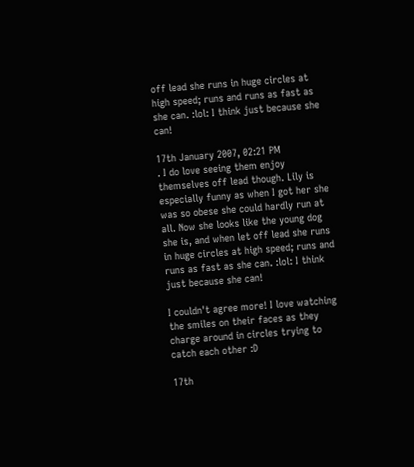off lead she runs in huge circles at high speed; runs and runs as fast as she can. :lol: I think just because she can!

17th January 2007, 02:21 PM
. I do love seeing them enjoy themselves off lead though. Lily is especially funny as when I got her she was so obese she could hardly run at all. Now she looks like the young dog she is, and when let off lead she runs in huge circles at high speed; runs and runs as fast as she can. :lol: I think just because she can!

I couldn't agree more! I love watching the smiles on their faces as they charge around in circles trying to catch each other :D

17th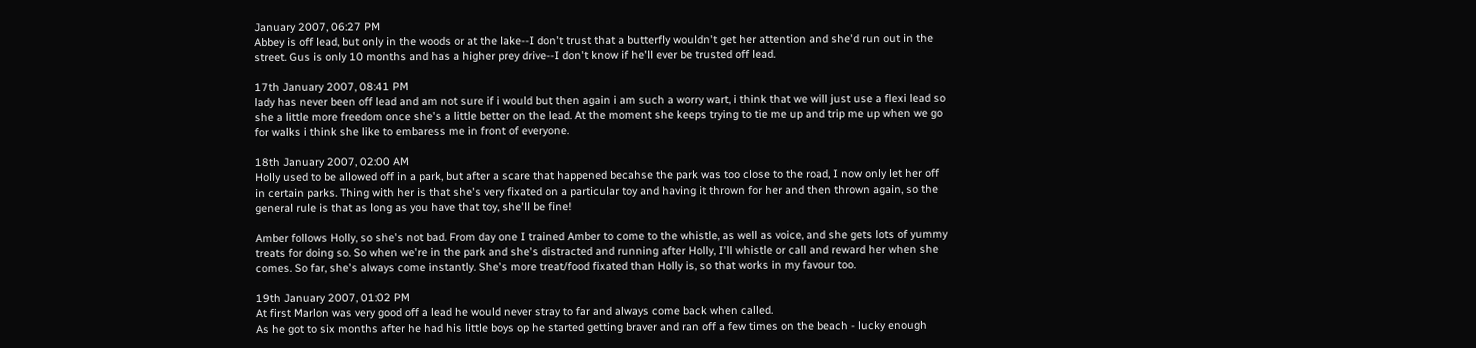January 2007, 06:27 PM
Abbey is off lead, but only in the woods or at the lake--I don't trust that a butterfly wouldn't get her attention and she'd run out in the street. Gus is only 10 months and has a higher prey drive--I don't know if he'll ever be trusted off lead.

17th January 2007, 08:41 PM
lady has never been off lead and am not sure if i would but then again i am such a worry wart, i think that we will just use a flexi lead so she a little more freedom once she's a little better on the lead. At the moment she keeps trying to tie me up and trip me up when we go for walks i think she like to embaress me in front of everyone.

18th January 2007, 02:00 AM
Holly used to be allowed off in a park, but after a scare that happened becahse the park was too close to the road, I now only let her off in certain parks. Thing with her is that she's very fixated on a particular toy and having it thrown for her and then thrown again, so the general rule is that as long as you have that toy, she'll be fine!

Amber follows Holly, so she's not bad. From day one I trained Amber to come to the whistle, as well as voice, and she gets lots of yummy treats for doing so. So when we're in the park and she's distracted and running after Holly, I'll whistle or call and reward her when she comes. So far, she's always come instantly. She's more treat/food fixated than Holly is, so that works in my favour too.

19th January 2007, 01:02 PM
At first Marlon was very good off a lead he would never stray to far and always come back when called.
As he got to six months after he had his little boys op he started getting braver and ran off a few times on the beach - lucky enough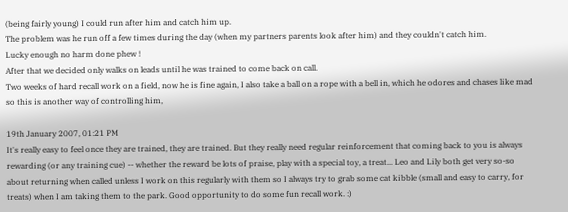(being fairly young) I could run after him and catch him up.
The problem was he run off a few times during the day (when my partners parents look after him) and they couldn't catch him.
Lucky enough no harm done phew !
After that we decided only walks on leads until he was trained to come back on call.
Two weeks of hard recall work on a field, now he is fine again, I also take a ball on a rope with a bell in, which he odores and chases like mad so this is another way of controlling him,

19th January 2007, 01:21 PM
It's really easy to feel once they are trained, they are trained. But they really need regular reinforcement that coming back to you is always rewarding (or any training cue) -- whether the reward be lots of praise, play with a special toy, a treat... Leo and Lily both get very so-so about returning when called unless I work on this regularly with them so I always try to grab some cat kibble (small and easy to carry, for treats) when I am taking them to the park. Good opportunity to do some fun recall work. :)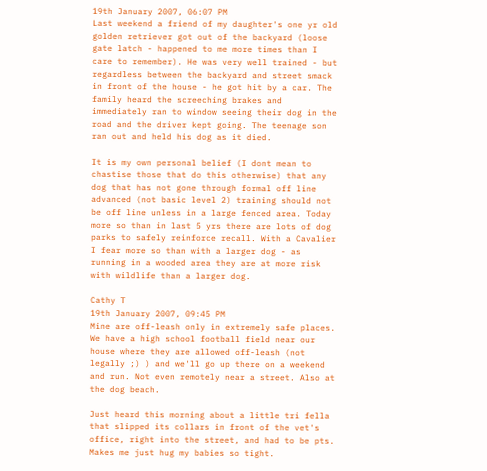19th January 2007, 06:07 PM
Last weekend a friend of my daughter's one yr old golden retriever got out of the backyard (loose gate latch - happened to me more times than I care to remember). He was very well trained - but regardless between the backyard and street smack in front of the house - he got hit by a car. The family heard the screeching brakes and immediately ran to window seeing their dog in the road and the driver kept going. The teenage son ran out and held his dog as it died.

It is my own personal belief (I dont mean to chastise those that do this otherwise) that any dog that has not gone through formal off line advanced (not basic level 2) training should not be off line unless in a large fenced area. Today more so than in last 5 yrs there are lots of dog parks to safely reinforce recall. With a Cavalier I fear more so than with a larger dog - as running in a wooded area they are at more risk with wildlife than a larger dog.

Cathy T
19th January 2007, 09:45 PM
Mine are off-leash only in extremely safe places. We have a high school football field near our house where they are allowed off-leash (not legally ;) ) and we'll go up there on a weekend and run. Not even remotely near a street. Also at the dog beach.

Just heard this morning about a little tri fella that slipped its collars in front of the vet's office, right into the street, and had to be pts. Makes me just hug my babies so tight.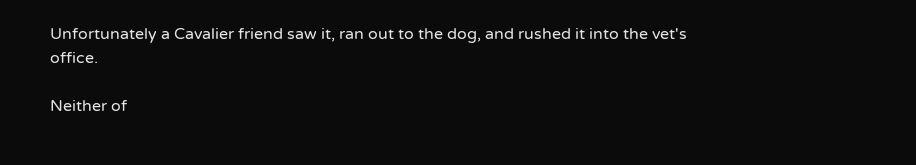Unfortunately a Cavalier friend saw it, ran out to the dog, and rushed it into the vet's office.

Neither of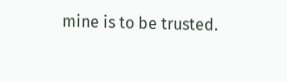mine is to be trusted.